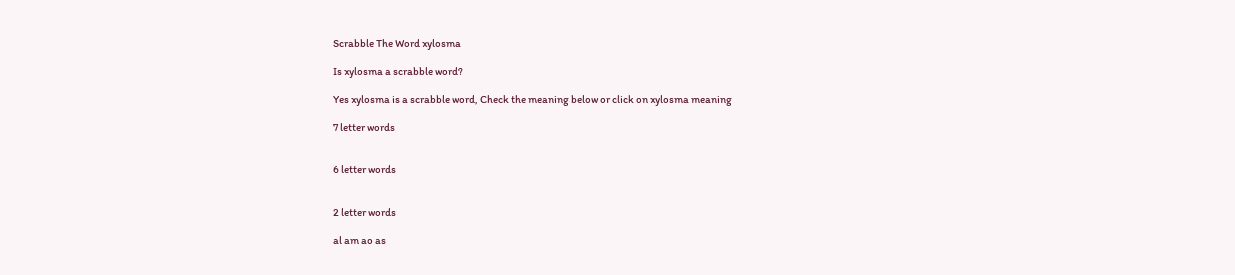Scrabble The Word xylosma

Is xylosma a scrabble word?

Yes xylosma is a scrabble word, Check the meaning below or click on xylosma meaning

7 letter words


6 letter words


2 letter words

al am ao as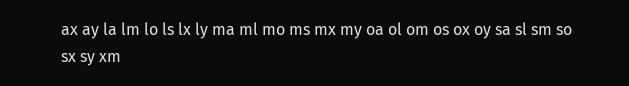ax ay la lm lo ls lx ly ma ml mo ms mx my oa ol om os ox oy sa sl sm so sx sy xm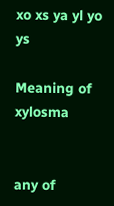xo xs ya yl yo ys

Meaning of xylosma


any of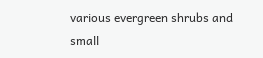various evergreen shrubs and small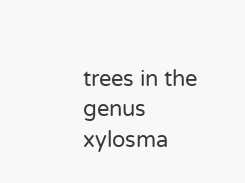trees in the genus xylosma